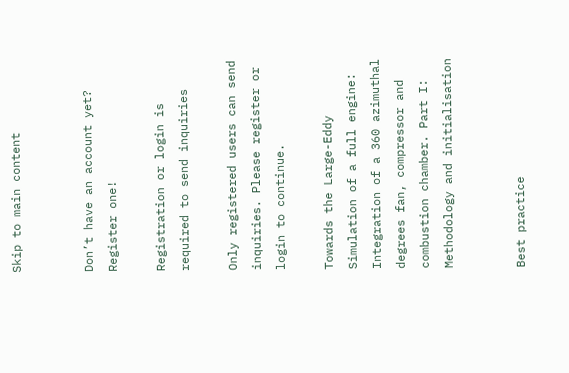Skip to main content


Don’t have an account yet? Register one!

Registration or login is required to send inquiries

Only registered users can send inquiries. Please register or login to continue.

Towards the Large-Eddy Simulation of a full engine: Integration of a 360 azimuthal degrees fan, compressor and combustion chamber. Part I: Methodology and initialisation


Best practice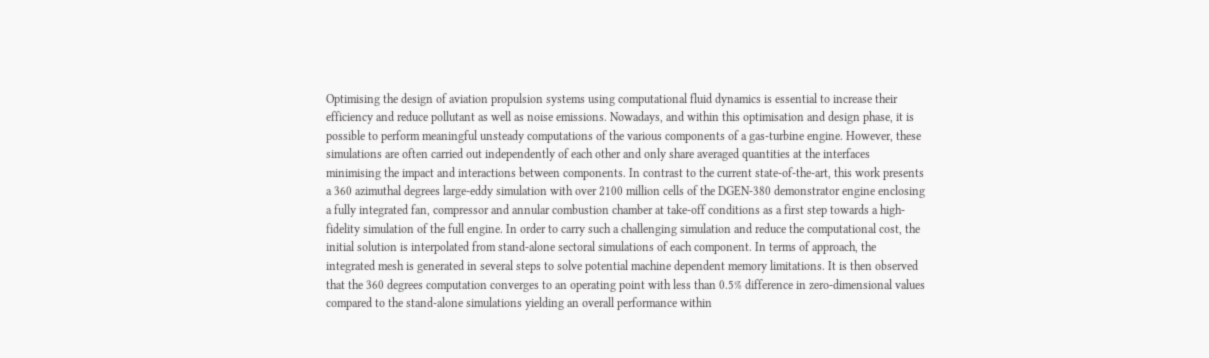Optimising the design of aviation propulsion systems using computational fluid dynamics is essential to increase their efficiency and reduce pollutant as well as noise emissions. Nowadays, and within this optimisation and design phase, it is possible to perform meaningful unsteady computations of the various components of a gas-turbine engine. However, these simulations are often carried out independently of each other and only share averaged quantities at the interfaces minimising the impact and interactions between components. In contrast to the current state-of-the-art, this work presents a 360 azimuthal degrees large-eddy simulation with over 2100 million cells of the DGEN-380 demonstrator engine enclosing a fully integrated fan, compressor and annular combustion chamber at take-off conditions as a first step towards a high-fidelity simulation of the full engine. In order to carry such a challenging simulation and reduce the computational cost, the initial solution is interpolated from stand-alone sectoral simulations of each component. In terms of approach, the integrated mesh is generated in several steps to solve potential machine dependent memory limitations. It is then observed that the 360 degrees computation converges to an operating point with less than 0.5% difference in zero-dimensional values compared to the stand-alone simulations yielding an overall performance within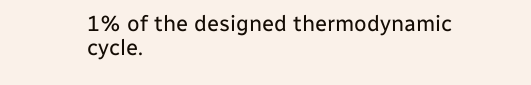1% of the designed thermodynamic cycle.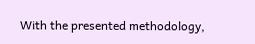With the presented methodology,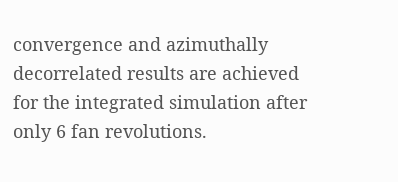convergence and azimuthally decorrelated results are achieved for the integrated simulation after only 6 fan revolutions.